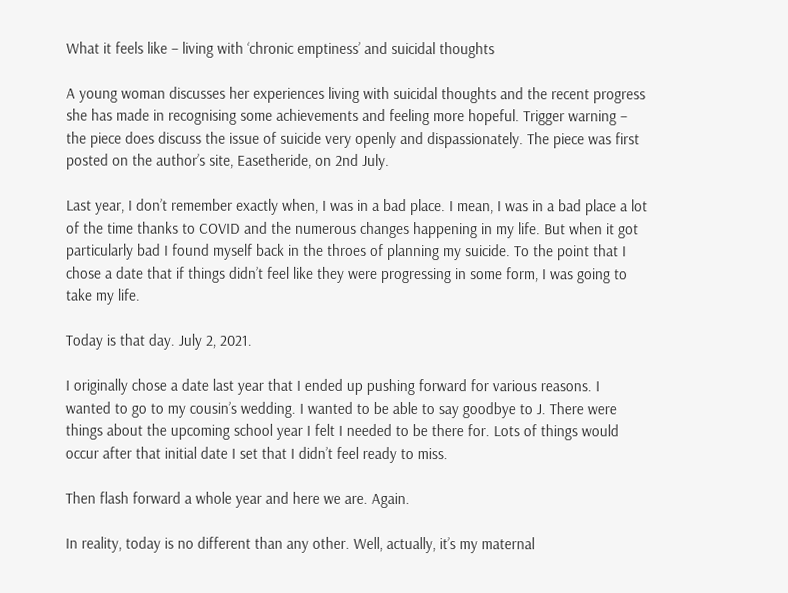What it feels like – living with ‘chronic emptiness’ and suicidal thoughts

A young woman discusses her experiences living with suicidal thoughts and the recent progress she has made in recognising some achievements and feeling more hopeful. Trigger warning – the piece does discuss the issue of suicide very openly and dispassionately. The piece was first posted on the author’s site, Easetheride, on 2nd July.

Last year, I don’t remember exactly when, I was in a bad place. I mean, I was in a bad place a lot of the time thanks to COVID and the numerous changes happening in my life. But when it got particularly bad I found myself back in the throes of planning my suicide. To the point that I chose a date that if things didn’t feel like they were progressing in some form, I was going to take my life.

Today is that day. July 2, 2021.

I originally chose a date last year that I ended up pushing forward for various reasons. I wanted to go to my cousin’s wedding. I wanted to be able to say goodbye to J. There were things about the upcoming school year I felt I needed to be there for. Lots of things would occur after that initial date I set that I didn’t feel ready to miss.

Then flash forward a whole year and here we are. Again.

In reality, today is no different than any other. Well, actually, it’s my maternal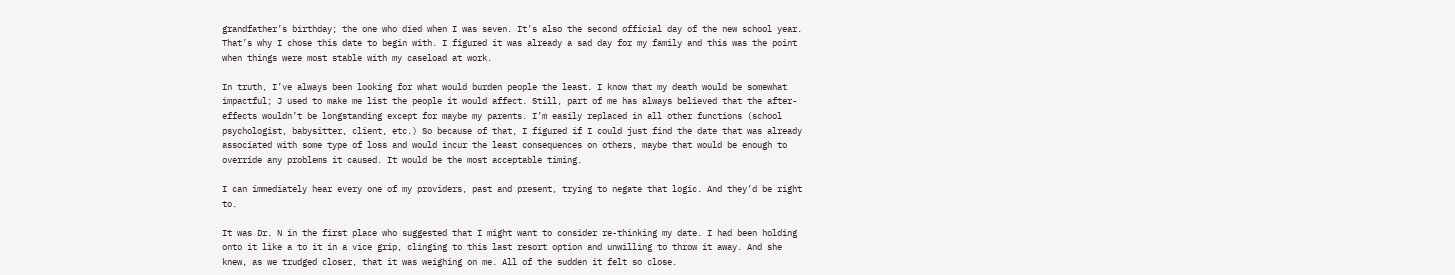grandfather’s birthday; the one who died when I was seven. It’s also the second official day of the new school year. That’s why I chose this date to begin with. I figured it was already a sad day for my family and this was the point when things were most stable with my caseload at work.

In truth, I’ve always been looking for what would burden people the least. I know that my death would be somewhat impactful; J used to make me list the people it would affect. Still, part of me has always believed that the after-effects wouldn’t be longstanding except for maybe my parents. I’m easily replaced in all other functions (school psychologist, babysitter, client, etc.) So because of that, I figured if I could just find the date that was already associated with some type of loss and would incur the least consequences on others, maybe that would be enough to override any problems it caused. It would be the most acceptable timing.

I can immediately hear every one of my providers, past and present, trying to negate that logic. And they’d be right to.

It was Dr. N in the first place who suggested that I might want to consider re-thinking my date. I had been holding onto it like a to it in a vice grip, clinging to this last resort option and unwilling to throw it away. And she knew, as we trudged closer, that it was weighing on me. All of the sudden it felt so close.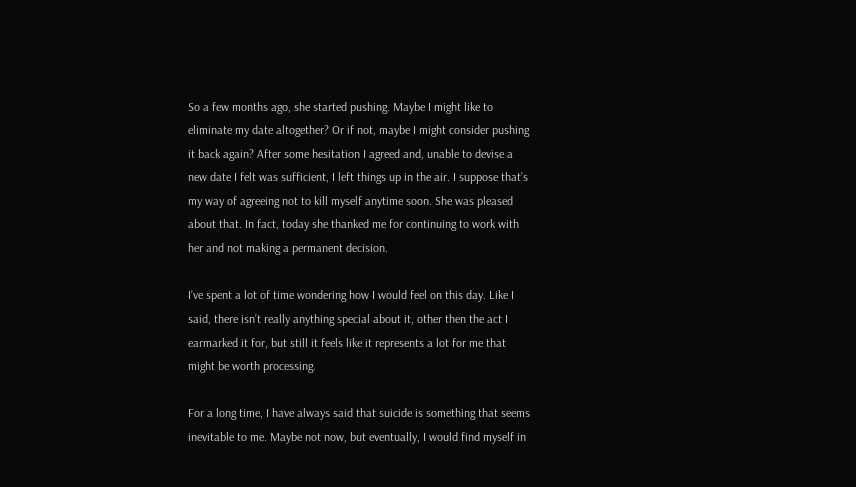So a few months ago, she started pushing. Maybe I might like to eliminate my date altogether? Or if not, maybe I might consider pushing it back again? After some hesitation I agreed and, unable to devise a new date I felt was sufficient, I left things up in the air. I suppose that’s my way of agreeing not to kill myself anytime soon. She was pleased about that. In fact, today she thanked me for continuing to work with her and not making a permanent decision.

I’ve spent a lot of time wondering how I would feel on this day. Like I said, there isn’t really anything special about it, other then the act I earmarked it for, but still it feels like it represents a lot for me that might be worth processing.

For a long time, I have always said that suicide is something that seems inevitable to me. Maybe not now, but eventually, I would find myself in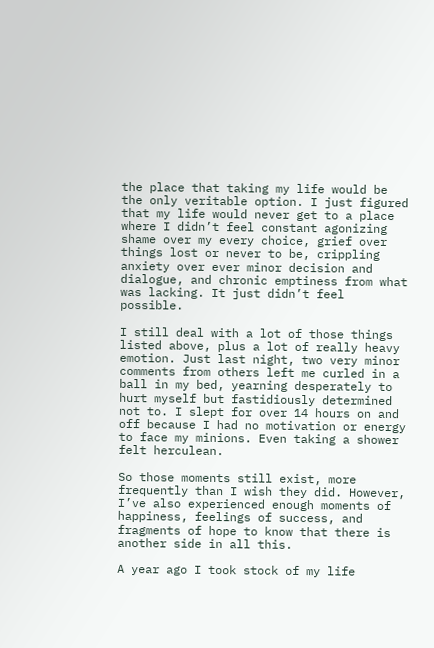the place that taking my life would be the only veritable option. I just figured that my life would never get to a place where I didn’t feel constant agonizing shame over my every choice, grief over things lost or never to be, crippling anxiety over ever minor decision and dialogue, and chronic emptiness from what was lacking. It just didn’t feel possible.

I still deal with a lot of those things listed above, plus a lot of really heavy emotion. Just last night, two very minor comments from others left me curled in a ball in my bed, yearning desperately to hurt myself but fastidiously determined not to. I slept for over 14 hours on and off because I had no motivation or energy to face my minions. Even taking a shower felt herculean.

So those moments still exist, more frequently than I wish they did. However, I’ve also experienced enough moments of happiness, feelings of success, and fragments of hope to know that there is another side in all this.

A year ago I took stock of my life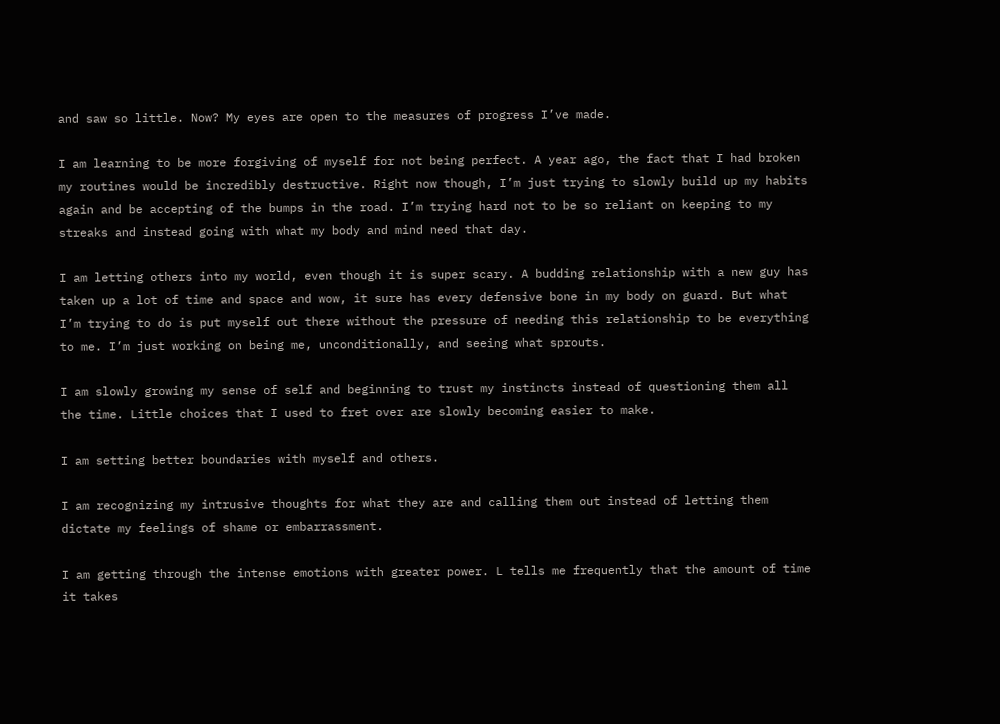and saw so little. Now? My eyes are open to the measures of progress I’ve made.

I am learning to be more forgiving of myself for not being perfect. A year ago, the fact that I had broken my routines would be incredibly destructive. Right now though, I’m just trying to slowly build up my habits again and be accepting of the bumps in the road. I’m trying hard not to be so reliant on keeping to my streaks and instead going with what my body and mind need that day.

I am letting others into my world, even though it is super scary. A budding relationship with a new guy has taken up a lot of time and space and wow, it sure has every defensive bone in my body on guard. But what I’m trying to do is put myself out there without the pressure of needing this relationship to be everything to me. I’m just working on being me, unconditionally, and seeing what sprouts.

I am slowly growing my sense of self and beginning to trust my instincts instead of questioning them all the time. Little choices that I used to fret over are slowly becoming easier to make.

I am setting better boundaries with myself and others.

I am recognizing my intrusive thoughts for what they are and calling them out instead of letting them dictate my feelings of shame or embarrassment.

I am getting through the intense emotions with greater power. L tells me frequently that the amount of time it takes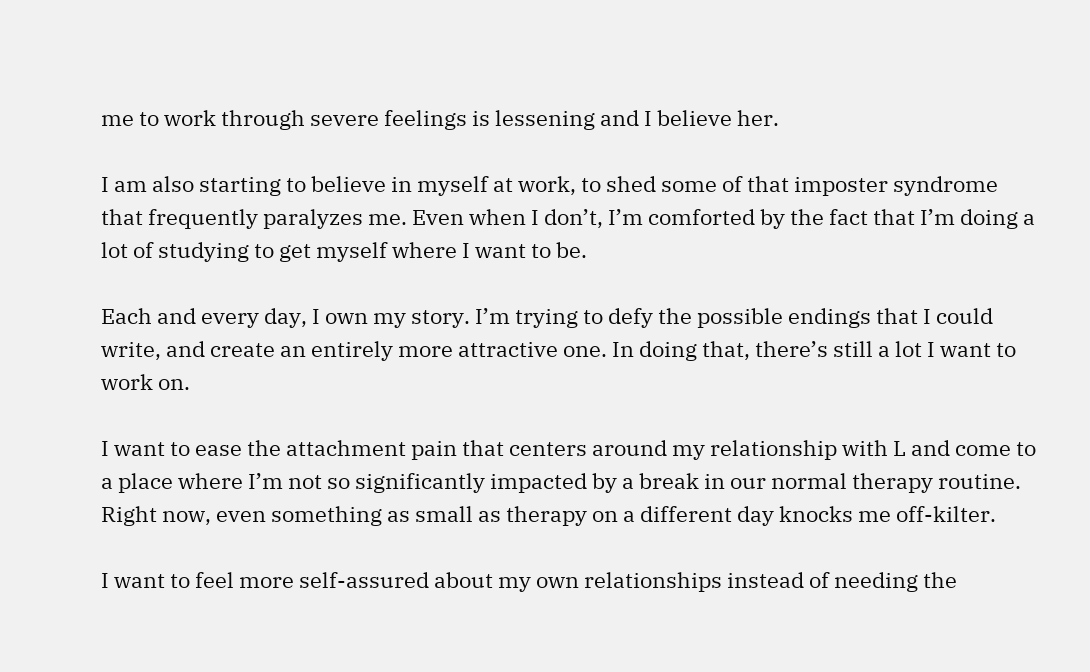me to work through severe feelings is lessening and I believe her.

I am also starting to believe in myself at work, to shed some of that imposter syndrome that frequently paralyzes me. Even when I don’t, I’m comforted by the fact that I’m doing a lot of studying to get myself where I want to be.

Each and every day, I own my story. I’m trying to defy the possible endings that I could write, and create an entirely more attractive one. In doing that, there’s still a lot I want to work on.

I want to ease the attachment pain that centers around my relationship with L and come to a place where I’m not so significantly impacted by a break in our normal therapy routine. Right now, even something as small as therapy on a different day knocks me off-kilter.

I want to feel more self-assured about my own relationships instead of needing the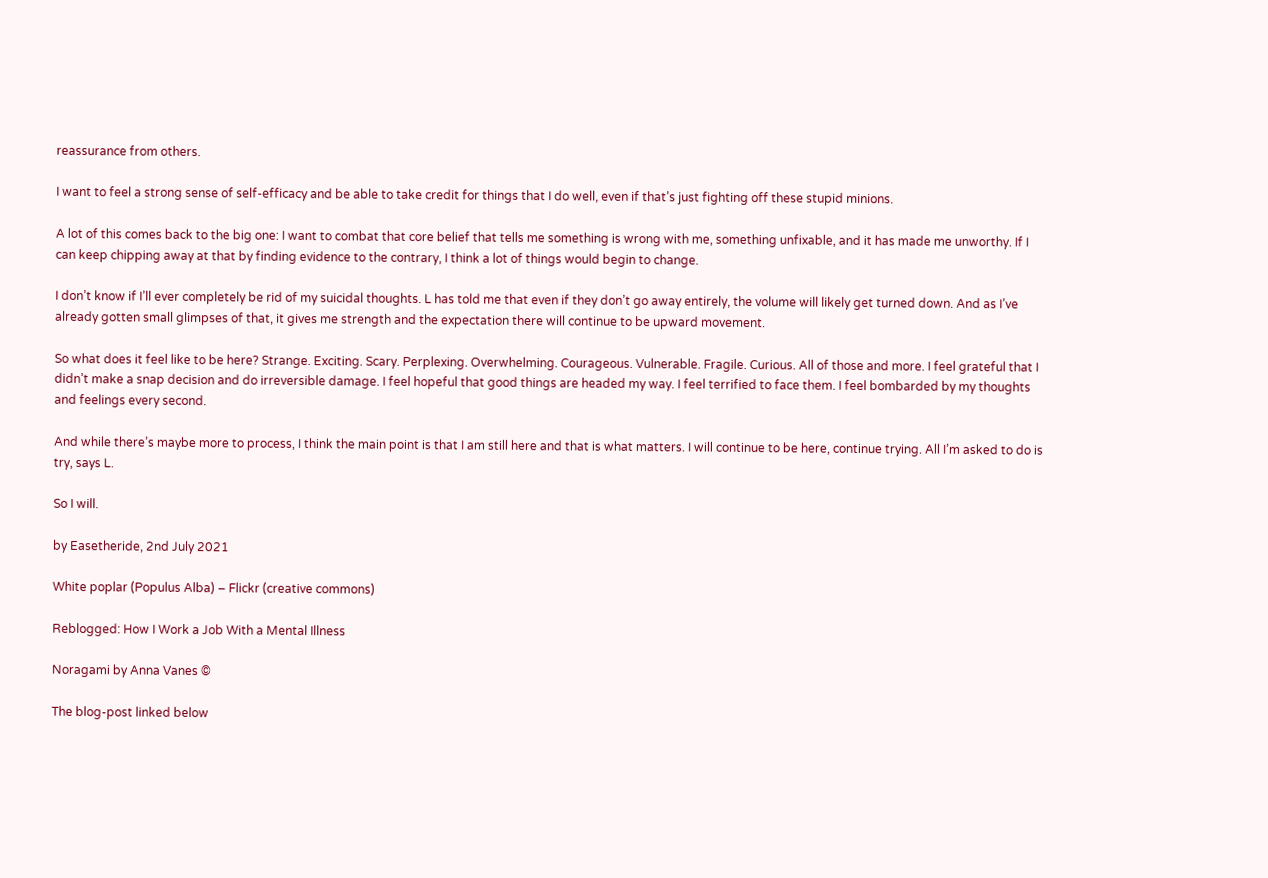reassurance from others.

I want to feel a strong sense of self-efficacy and be able to take credit for things that I do well, even if that’s just fighting off these stupid minions.

A lot of this comes back to the big one: I want to combat that core belief that tells me something is wrong with me, something unfixable, and it has made me unworthy. If I can keep chipping away at that by finding evidence to the contrary, I think a lot of things would begin to change.

I don’t know if I’ll ever completely be rid of my suicidal thoughts. L has told me that even if they don’t go away entirely, the volume will likely get turned down. And as I’ve already gotten small glimpses of that, it gives me strength and the expectation there will continue to be upward movement.

So what does it feel like to be here? Strange. Exciting. Scary. Perplexing. Overwhelming. Courageous. Vulnerable. Fragile. Curious. All of those and more. I feel grateful that I didn’t make a snap decision and do irreversible damage. I feel hopeful that good things are headed my way. I feel terrified to face them. I feel bombarded by my thoughts and feelings every second.

And while there’s maybe more to process, I think the main point is that I am still here and that is what matters. I will continue to be here, continue trying. All I’m asked to do is try, says L.

So I will.

by Easetheride, 2nd July 2021

White poplar (Populus Alba) – Flickr (creative commons)

Reblogged: How I Work a Job With a Mental Illness

Noragami by Anna Vanes ©

The blog-post linked below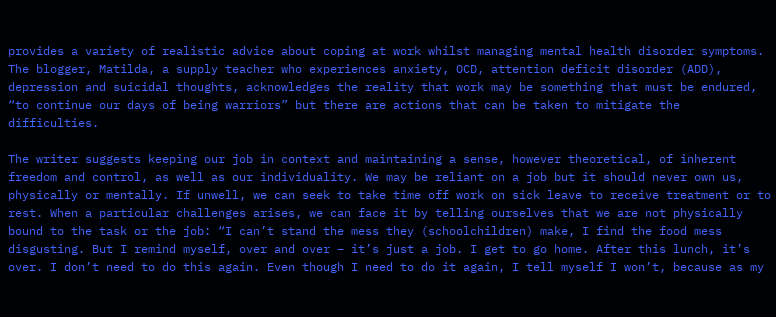provides a variety of realistic advice about coping at work whilst managing mental health disorder symptoms. The blogger, Matilda, a supply teacher who experiences anxiety, OCD, attention deficit disorder (ADD), depression and suicidal thoughts, acknowledges the reality that work may be something that must be endured, “to continue our days of being warriors” but there are actions that can be taken to mitigate the difficulties.

The writer suggests keeping our job in context and maintaining a sense, however theoretical, of inherent freedom and control, as well as our individuality. We may be reliant on a job but it should never own us, physically or mentally. If unwell, we can seek to take time off work on sick leave to receive treatment or to rest. When a particular challenges arises, we can face it by telling ourselves that we are not physically bound to the task or the job: “I can’t stand the mess they (schoolchildren) make, I find the food mess disgusting. But I remind myself, over and over – it’s just a job. I get to go home. After this lunch, it’s over. I don’t need to do this again. Even though I need to do it again, I tell myself I won’t, because as my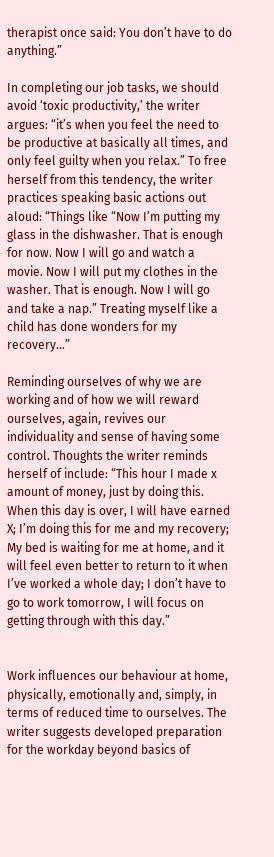therapist once said: You don’t have to do anything.”

In completing our job tasks, we should avoid ‘toxic productivity,’ the writer argues: “it’s when you feel the need to be productive at basically all times, and only feel guilty when you relax.” To free herself from this tendency, the writer practices speaking basic actions out aloud: “Things like “Now I’m putting my glass in the dishwasher. That is enough for now. Now I will go and watch a movie. Now I will put my clothes in the washer. That is enough. Now I will go and take a nap.” Treating myself like a child has done wonders for my recovery…”

Reminding ourselves of why we are working and of how we will reward ourselves, again, revives our individuality and sense of having some control. Thoughts the writer reminds herself of include: “This hour I made x amount of money, just by doing this. When this day is over, I will have earned X; I’m doing this for me and my recovery; My bed is waiting for me at home, and it will feel even better to return to it when I’ve worked a whole day; I don’t have to go to work tomorrow, I will focus on getting through with this day.”


Work influences our behaviour at home, physically, emotionally and, simply, in terms of reduced time to ourselves. The writer suggests developed preparation for the workday beyond basics of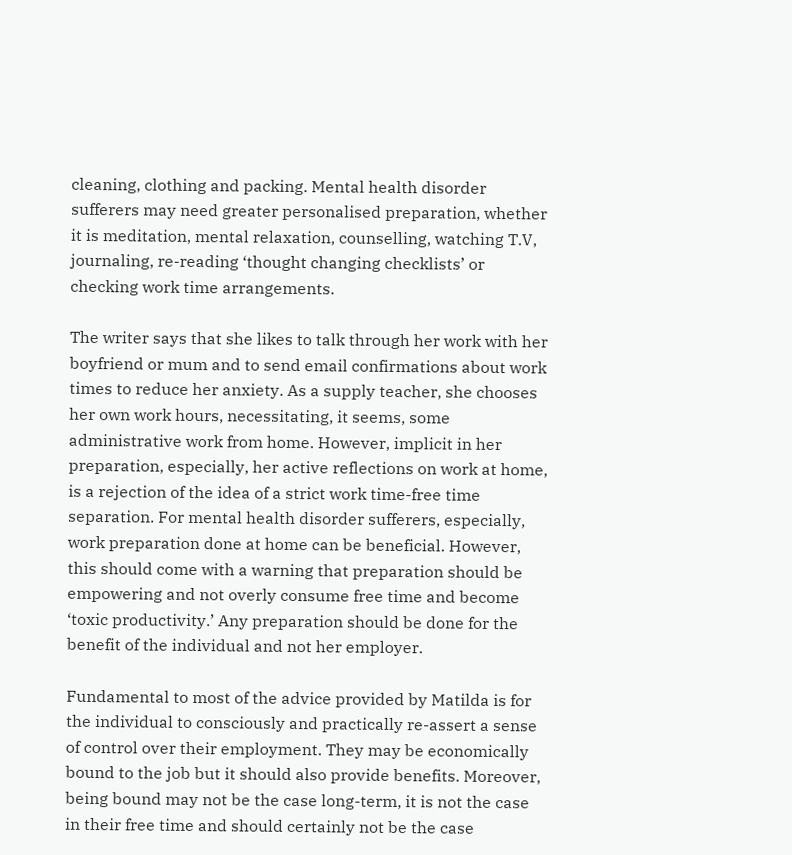cleaning, clothing and packing. Mental health disorder sufferers may need greater personalised preparation, whether it is meditation, mental relaxation, counselling, watching T.V, journaling, re-reading ‘thought changing checklists’ or checking work time arrangements.

The writer says that she likes to talk through her work with her boyfriend or mum and to send email confirmations about work times to reduce her anxiety. As a supply teacher, she chooses her own work hours, necessitating, it seems, some administrative work from home. However, implicit in her preparation, especially, her active reflections on work at home, is a rejection of the idea of a strict work time-free time separation. For mental health disorder sufferers, especially, work preparation done at home can be beneficial. However, this should come with a warning that preparation should be empowering and not overly consume free time and become ‘toxic productivity.’ Any preparation should be done for the benefit of the individual and not her employer.

Fundamental to most of the advice provided by Matilda is for the individual to consciously and practically re-assert a sense of control over their employment. They may be economically bound to the job but it should also provide benefits. Moreover, being bound may not be the case long-term, it is not the case in their free time and should certainly not be the case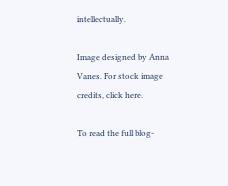intellectually.

Image designed by Anna Vanes. For stock image credits, click here.

To read the full blog-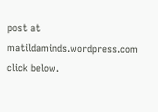post at matildaminds.wordpress.com click below.